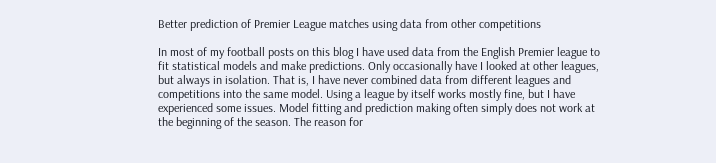Better prediction of Premier League matches using data from other competitions

In most of my football posts on this blog I have used data from the English Premier league to fit statistical models and make predictions. Only occasionally have I looked at other leagues, but always in isolation. That is, I have never combined data from different leagues and competitions into the same model. Using a league by itself works mostly fine, but I have experienced some issues. Model fitting and prediction making often simply does not work at the beginning of the season. The reason for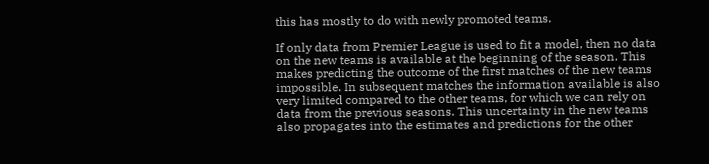this has mostly to do with newly promoted teams.

If only data from Premier League is used to fit a model, then no data on the new teams is available at the beginning of the season. This makes predicting the outcome of the first matches of the new teams impossible. In subsequent matches the information available is also very limited compared to the other teams, for which we can rely on data from the previous seasons. This uncertainty in the new teams also propagates into the estimates and predictions for the other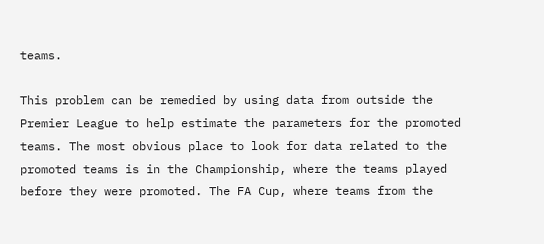teams.

This problem can be remedied by using data from outside the Premier League to help estimate the parameters for the promoted teams. The most obvious place to look for data related to the promoted teams is in the Championship, where the teams played before they were promoted. The FA Cup, where teams from the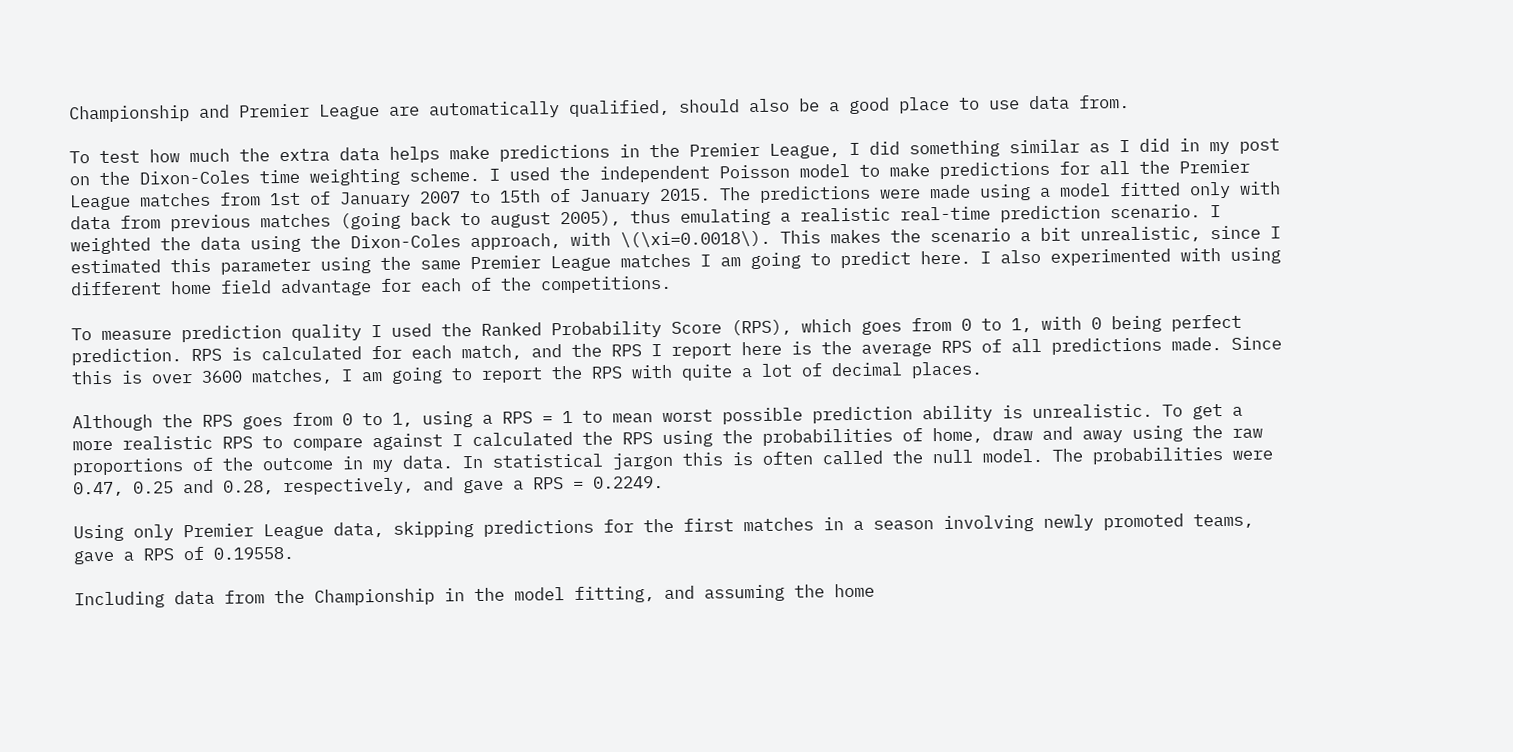Championship and Premier League are automatically qualified, should also be a good place to use data from.

To test how much the extra data helps make predictions in the Premier League, I did something similar as I did in my post on the Dixon-Coles time weighting scheme. I used the independent Poisson model to make predictions for all the Premier League matches from 1st of January 2007 to 15th of January 2015. The predictions were made using a model fitted only with data from previous matches (going back to august 2005), thus emulating a realistic real-time prediction scenario. I weighted the data using the Dixon-Coles approach, with \(\xi=0.0018\). This makes the scenario a bit unrealistic, since I estimated this parameter using the same Premier League matches I am going to predict here. I also experimented with using different home field advantage for each of the competitions.

To measure prediction quality I used the Ranked Probability Score (RPS), which goes from 0 to 1, with 0 being perfect prediction. RPS is calculated for each match, and the RPS I report here is the average RPS of all predictions made. Since this is over 3600 matches, I am going to report the RPS with quite a lot of decimal places.

Although the RPS goes from 0 to 1, using a RPS = 1 to mean worst possible prediction ability is unrealistic. To get a more realistic RPS to compare against I calculated the RPS using the probabilities of home, draw and away using the raw proportions of the outcome in my data. In statistical jargon this is often called the null model. The probabilities were 0.47, 0.25 and 0.28, respectively, and gave a RPS = 0.2249.

Using only Premier League data, skipping predictions for the first matches in a season involving newly promoted teams, gave a RPS of 0.19558.

Including data from the Championship in the model fitting, and assuming the home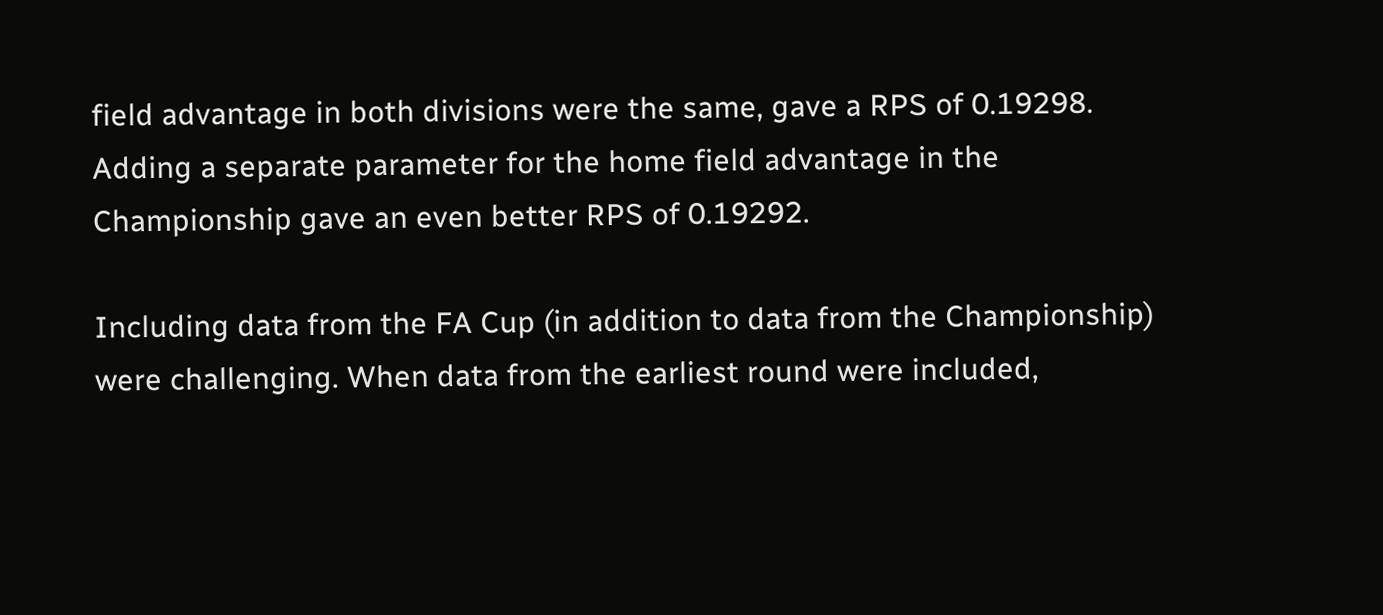field advantage in both divisions were the same, gave a RPS of 0.19298. Adding a separate parameter for the home field advantage in the Championship gave an even better RPS of 0.19292.

Including data from the FA Cup (in addition to data from the Championship) were challenging. When data from the earliest round were included,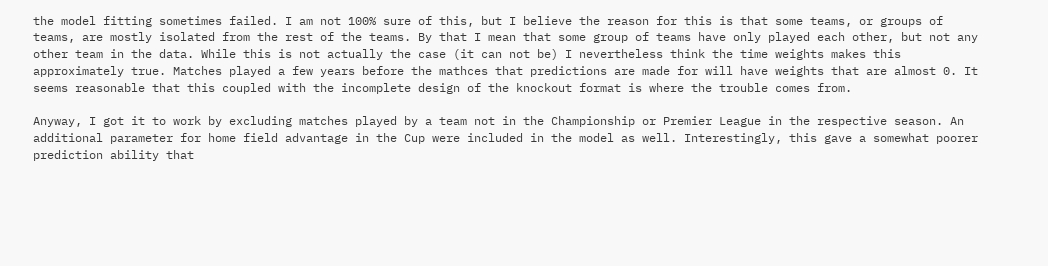the model fitting sometimes failed. I am not 100% sure of this, but I believe the reason for this is that some teams, or groups of teams, are mostly isolated from the rest of the teams. By that I mean that some group of teams have only played each other, but not any other team in the data. While this is not actually the case (it can not be) I nevertheless think the time weights makes this approximately true. Matches played a few years before the mathces that predictions are made for will have weights that are almost 0. It seems reasonable that this coupled with the incomplete design of the knockout format is where the trouble comes from.

Anyway, I got it to work by excluding matches played by a team not in the Championship or Premier League in the respective season. An additional parameter for home field advantage in the Cup were included in the model as well. Interestingly, this gave a somewhat poorer prediction ability that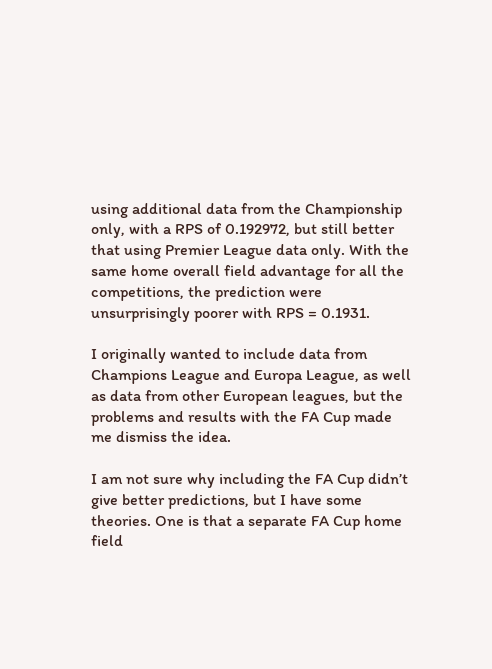using additional data from the Championship only, with a RPS of 0.192972, but still better that using Premier League data only. With the same home overall field advantage for all the competitions, the prediction were unsurprisingly poorer with RPS = 0.1931.

I originally wanted to include data from Champions League and Europa League, as well as data from other European leagues, but the problems and results with the FA Cup made me dismiss the idea.

I am not sure why including the FA Cup didn’t give better predictions, but I have some theories. One is that a separate FA Cup home field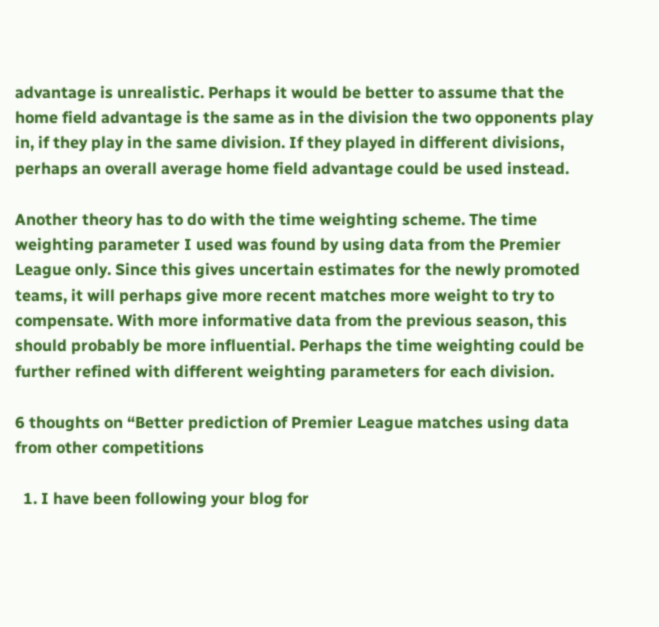advantage is unrealistic. Perhaps it would be better to assume that the home field advantage is the same as in the division the two opponents play in, if they play in the same division. If they played in different divisions, perhaps an overall average home field advantage could be used instead.

Another theory has to do with the time weighting scheme. The time weighting parameter I used was found by using data from the Premier League only. Since this gives uncertain estimates for the newly promoted teams, it will perhaps give more recent matches more weight to try to compensate. With more informative data from the previous season, this should probably be more influential. Perhaps the time weighting could be further refined with different weighting parameters for each division.

6 thoughts on “Better prediction of Premier League matches using data from other competitions

  1. I have been following your blog for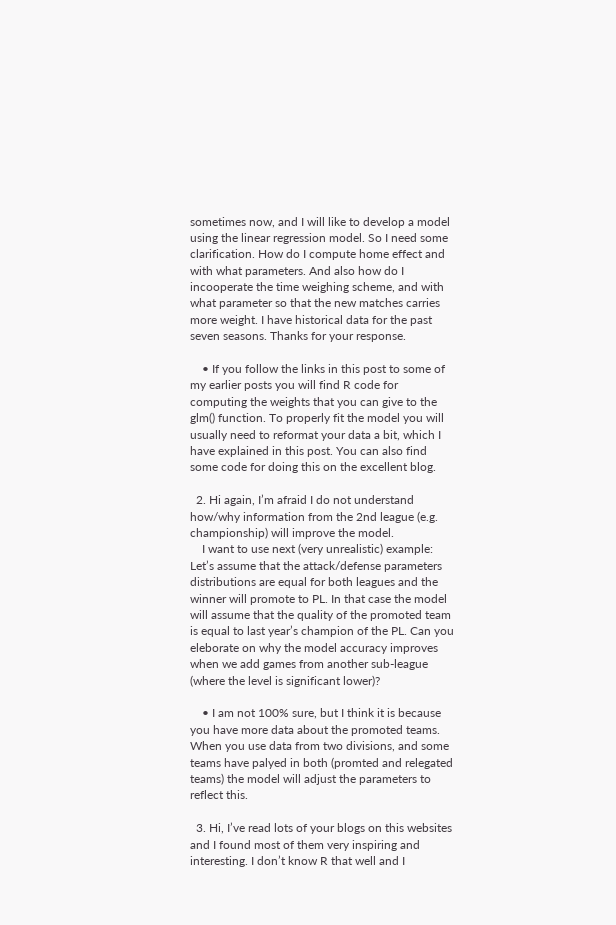sometimes now, and I will like to develop a model using the linear regression model. So I need some clarification. How do I compute home effect and with what parameters. And also how do I incooperate the time weighing scheme, and with what parameter so that the new matches carries more weight. I have historical data for the past seven seasons. Thanks for your response.

    • If you follow the links in this post to some of my earlier posts you will find R code for computing the weights that you can give to the glm() function. To properly fit the model you will usually need to reformat your data a bit, which I have explained in this post. You can also find some code for doing this on the excellent blog.

  2. Hi again, I’m afraid I do not understand how/why information from the 2nd league (e.g. championship) will improve the model.
    I want to use next (very unrealistic) example: Let’s assume that the attack/defense parameters distributions are equal for both leagues and the winner will promote to PL. In that case the model will assume that the quality of the promoted team is equal to last year’s champion of the PL. Can you eleborate on why the model accuracy improves when we add games from another sub-league (where the level is significant lower)?

    • I am not 100% sure, but I think it is because you have more data about the promoted teams. When you use data from two divisions, and some teams have palyed in both (promted and relegated teams) the model will adjust the parameters to reflect this.

  3. Hi, I’ve read lots of your blogs on this websites and I found most of them very inspiring and interesting. I don’t know R that well and I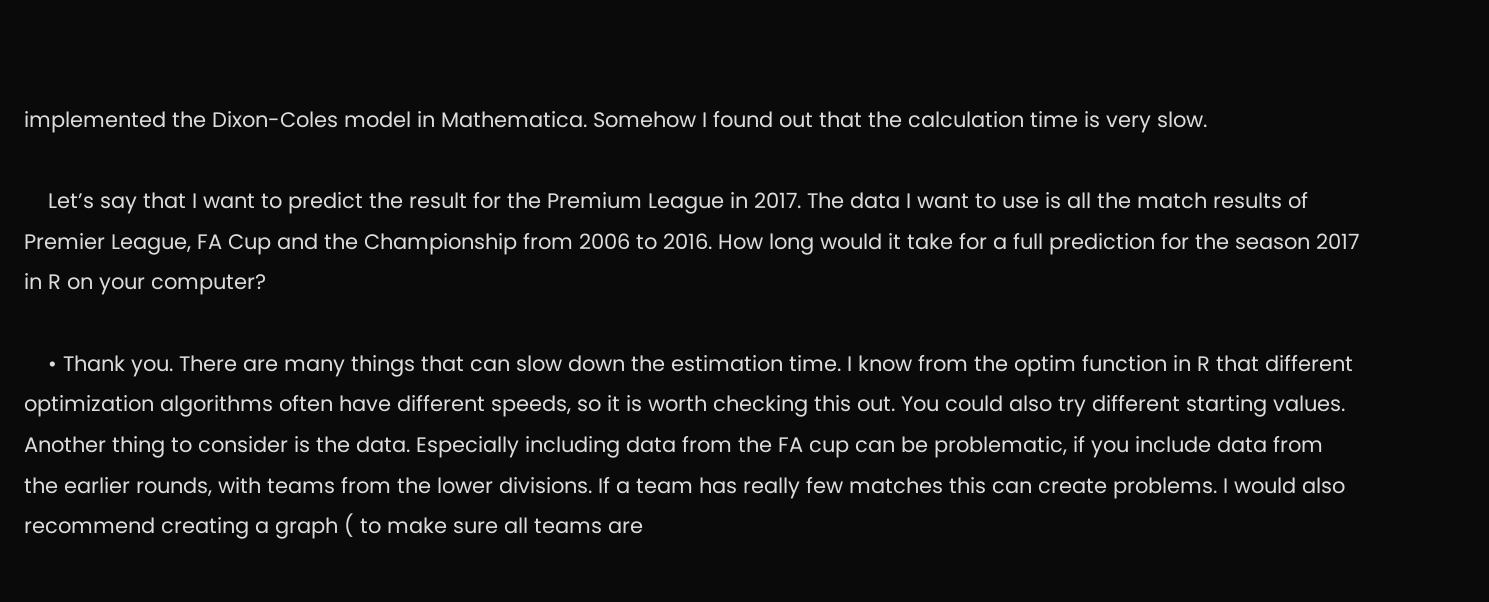implemented the Dixon-Coles model in Mathematica. Somehow I found out that the calculation time is very slow.

    Let’s say that I want to predict the result for the Premium League in 2017. The data I want to use is all the match results of Premier League, FA Cup and the Championship from 2006 to 2016. How long would it take for a full prediction for the season 2017 in R on your computer?

    • Thank you. There are many things that can slow down the estimation time. I know from the optim function in R that different optimization algorithms often have different speeds, so it is worth checking this out. You could also try different starting values. Another thing to consider is the data. Especially including data from the FA cup can be problematic, if you include data from the earlier rounds, with teams from the lower divisions. If a team has really few matches this can create problems. I would also recommend creating a graph ( to make sure all teams are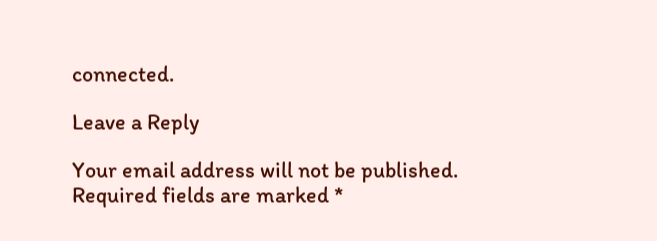connected.

Leave a Reply

Your email address will not be published. Required fields are marked *